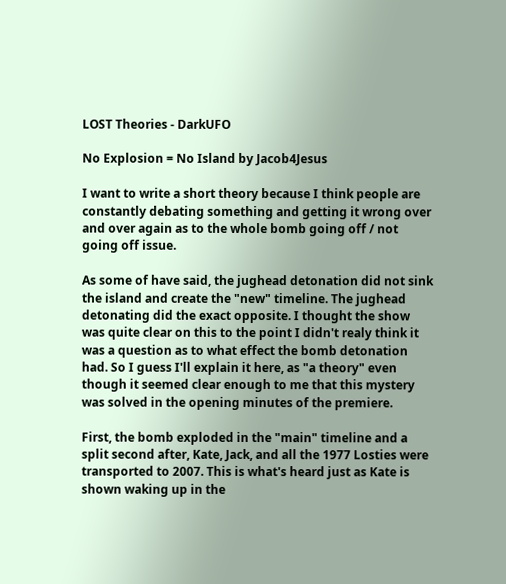LOST Theories - DarkUFO

No Explosion = No Island by Jacob4Jesus

I want to write a short theory because I think people are constantly debating something and getting it wrong over and over again as to the whole bomb going off / not going off issue.

As some of have said, the jughead detonation did not sink the island and create the "new" timeline. The jughead detonating did the exact opposite. I thought the show was quite clear on this to the point I didn't realy think it was a question as to what effect the bomb detonation had. So I guess I'll explain it here, as "a theory" even though it seemed clear enough to me that this mystery was solved in the opening minutes of the premiere.

First, the bomb exploded in the "main" timeline and a split second after, Kate, Jack, and all the 1977 Losties were transported to 2007. This is what's heard just as Kate is shown waking up in the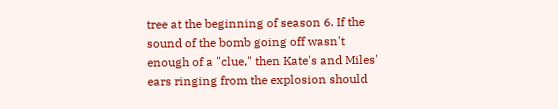tree at the beginning of season 6. If the sound of the bomb going off wasn't enough of a "clue," then Kate's and Miles' ears ringing from the explosion should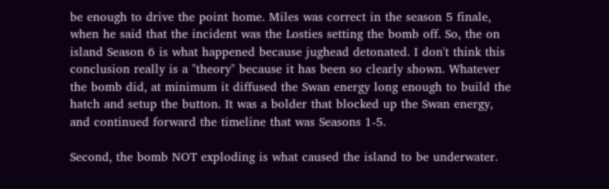be enough to drive the point home. Miles was correct in the season 5 finale, when he said that the incident was the Losties setting the bomb off. So, the on island Season 6 is what happened because jughead detonated. I don't think this conclusion really is a "theory" because it has been so clearly shown. Whatever the bomb did, at minimum it diffused the Swan energy long enough to build the hatch and setup the button. It was a bolder that blocked up the Swan energy, and continued forward the timeline that was Seasons 1-5.

Second, the bomb NOT exploding is what caused the island to be underwater.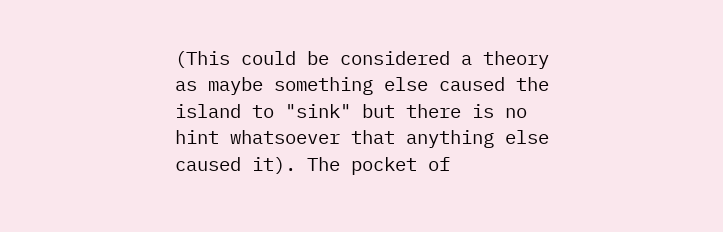(This could be considered a theory as maybe something else caused the island to "sink" but there is no hint whatsoever that anything else caused it). The pocket of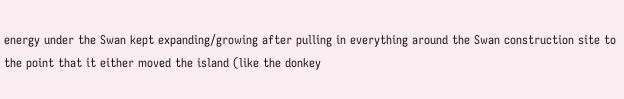energy under the Swan kept expanding/growing after pulling in everything around the Swan construction site to the point that it either moved the island (like the donkey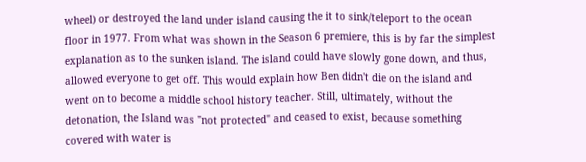wheel) or destroyed the land under island causing the it to sink/teleport to the ocean floor in 1977. From what was shown in the Season 6 premiere, this is by far the simplest explanation as to the sunken island. The island could have slowly gone down, and thus, allowed everyone to get off. This would explain how Ben didn't die on the island and went on to become a middle school history teacher. Still, ultimately, without the detonation, the Island was "not protected" and ceased to exist, because something covered with water is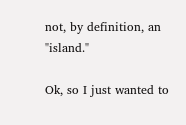not, by definition, an "island."

Ok, so I just wanted to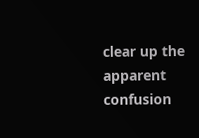clear up the apparent confusion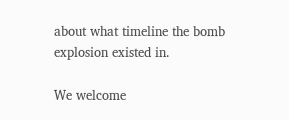about what timeline the bomb explosion existed in.

We welcome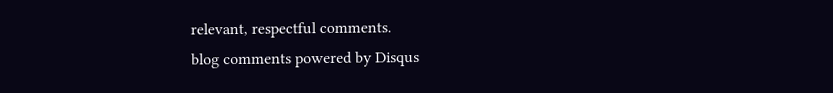relevant, respectful comments.
blog comments powered by Disqus